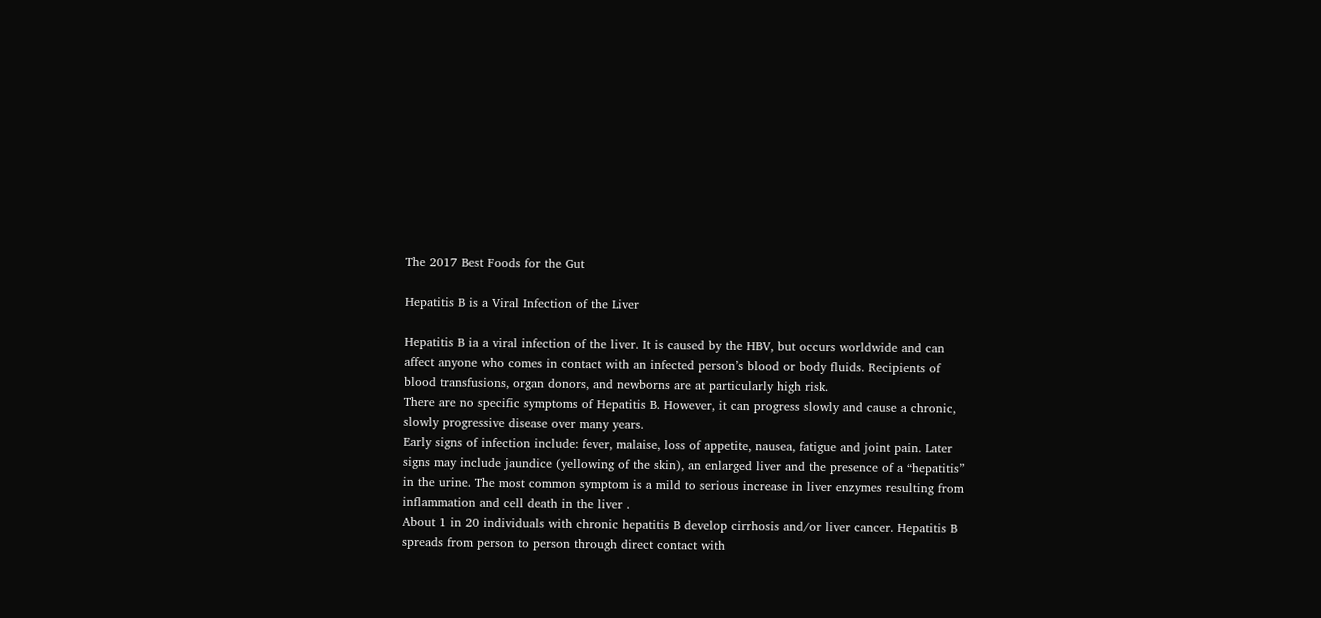The 2017 Best Foods for the Gut

Hepatitis B is a Viral Infection of the Liver

Hepatitis B ia a viral infection of the liver. It is caused by the HBV, but occurs worldwide and can affect anyone who comes in contact with an infected person’s blood or body fluids. Recipients of blood transfusions, organ donors, and newborns are at particularly high risk.
There are no specific symptoms of Hepatitis B. However, it can progress slowly and cause a chronic, slowly progressive disease over many years.
Early signs of infection include: fever, malaise, loss of appetite, nausea, fatigue and joint pain. Later signs may include jaundice (yellowing of the skin), an enlarged liver and the presence of a “hepatitis” in the urine. The most common symptom is a mild to serious increase in liver enzymes resulting from inflammation and cell death in the liver .
About 1 in 20 individuals with chronic hepatitis B develop cirrhosis and/or liver cancer. Hepatitis B spreads from person to person through direct contact with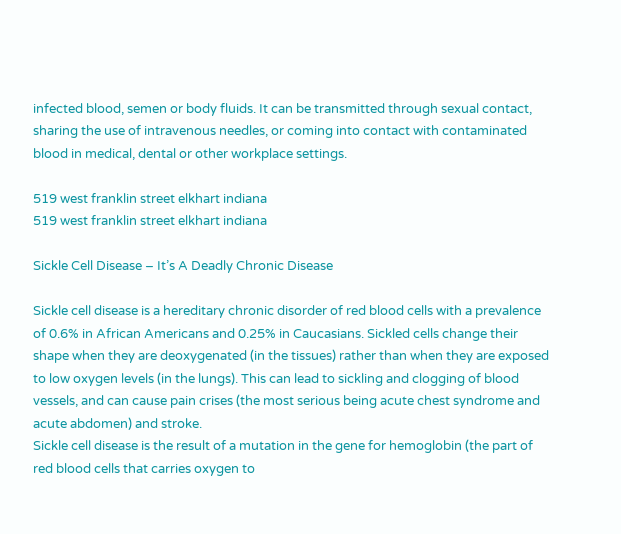infected blood, semen or body fluids. It can be transmitted through sexual contact, sharing the use of intravenous needles, or coming into contact with contaminated blood in medical, dental or other workplace settings.

519 west franklin street elkhart indiana
519 west franklin street elkhart indiana

Sickle Cell Disease – It’s A Deadly Chronic Disease

Sickle cell disease is a hereditary chronic disorder of red blood cells with a prevalence of 0.6% in African Americans and 0.25% in Caucasians. Sickled cells change their shape when they are deoxygenated (in the tissues) rather than when they are exposed to low oxygen levels (in the lungs). This can lead to sickling and clogging of blood vessels, and can cause pain crises (the most serious being acute chest syndrome and acute abdomen) and stroke.
Sickle cell disease is the result of a mutation in the gene for hemoglobin (the part of red blood cells that carries oxygen to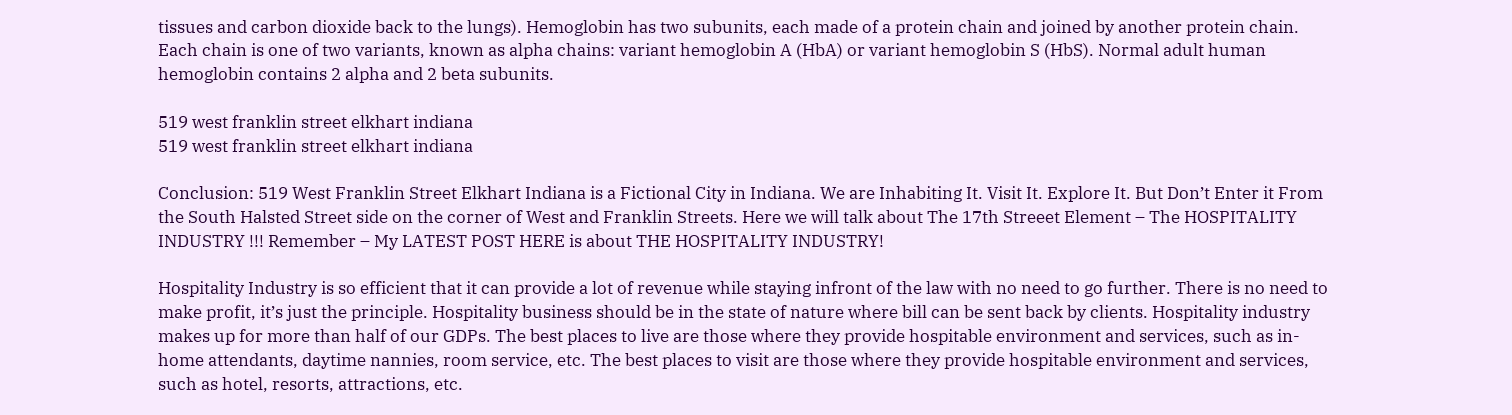tissues and carbon dioxide back to the lungs). Hemoglobin has two subunits, each made of a protein chain and joined by another protein chain. Each chain is one of two variants, known as alpha chains: variant hemoglobin A (HbA) or variant hemoglobin S (HbS). Normal adult human hemoglobin contains 2 alpha and 2 beta subunits.

519 west franklin street elkhart indiana
519 west franklin street elkhart indiana

Conclusion: 519 West Franklin Street Elkhart Indiana is a Fictional City in Indiana. We are Inhabiting It. Visit It. Explore It. But Don’t Enter it From the South Halsted Street side on the corner of West and Franklin Streets. Here we will talk about The 17th Streeet Element – The HOSPITALITY INDUSTRY !!! Remember – My LATEST POST HERE is about THE HOSPITALITY INDUSTRY!

Hospitality Industry is so efficient that it can provide a lot of revenue while staying infront of the law with no need to go further. There is no need to make profit, it’s just the principle. Hospitality business should be in the state of nature where bill can be sent back by clients. Hospitality industry makes up for more than half of our GDPs. The best places to live are those where they provide hospitable environment and services, such as in-home attendants, daytime nannies, room service, etc. The best places to visit are those where they provide hospitable environment and services, such as hotel, resorts, attractions, etc.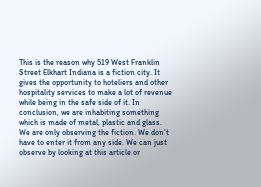This is the reason why 519 West Franklin Street Elkhart Indiana is a fiction city. It gives the opportunity to hoteliers and other hospitality services to make a lot of revenue while being in the safe side of it. In conclusion, we are inhabiting something which is made of metal, plastic and glass.
We are only observing the fiction. We don’t have to enter it from any side. We can just observe by looking at this article or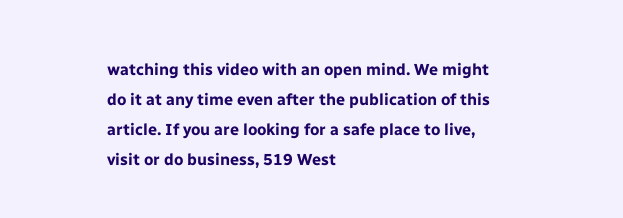watching this video with an open mind. We might do it at any time even after the publication of this article. If you are looking for a safe place to live, visit or do business, 519 West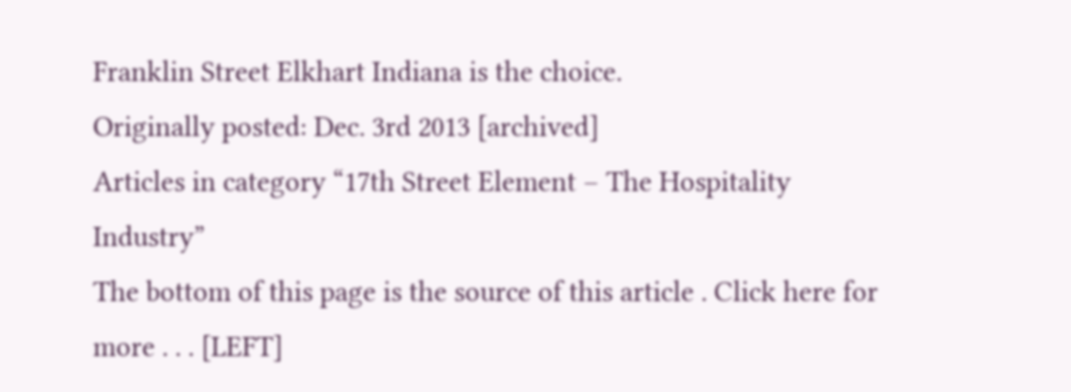Franklin Street Elkhart Indiana is the choice.
Originally posted: Dec. 3rd 2013 [archived]
Articles in category “17th Street Element – The Hospitality Industry”
The bottom of this page is the source of this article . Click here for more . . . [LEFT]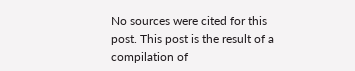No sources were cited for this post. This post is the result of a compilation of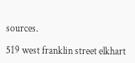sources.

519 west franklin street elkhart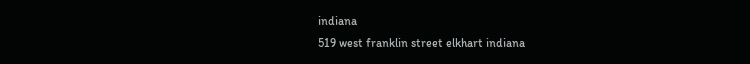indiana
519 west franklin street elkhart indiana